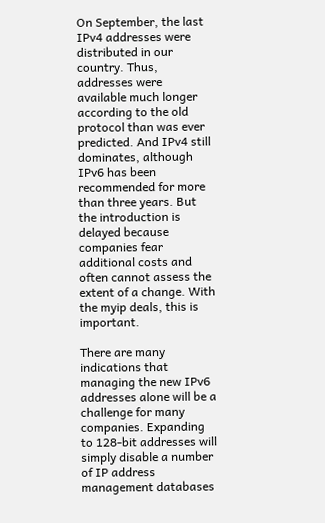On September, the last IPv4 addresses were distributed in our country. Thus, addresses were available much longer according to the old protocol than was ever predicted. And IPv4 still dominates, although IPv6 has been recommended for more than three years. But the introduction is delayed because companies fear additional costs and often cannot assess the extent of a change. With the myip deals, this is important.

There are many indications that managing the new IPv6 addresses alone will be a challenge for many companies. Expanding to 128-bit addresses will simply disable a number of IP address management databases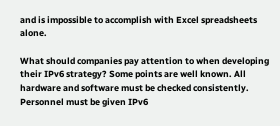and is impossible to accomplish with Excel spreadsheets alone.

What should companies pay attention to when developing their IPv6 strategy? Some points are well known. All hardware and software must be checked consistently. Personnel must be given IPv6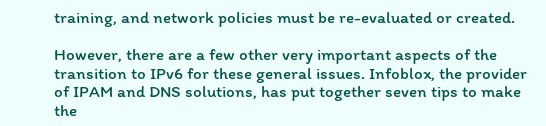training, and network policies must be re-evaluated or created.

However, there are a few other very important aspects of the transition to IPv6 for these general issues. Infoblox, the provider of IPAM and DNS solutions, has put together seven tips to make the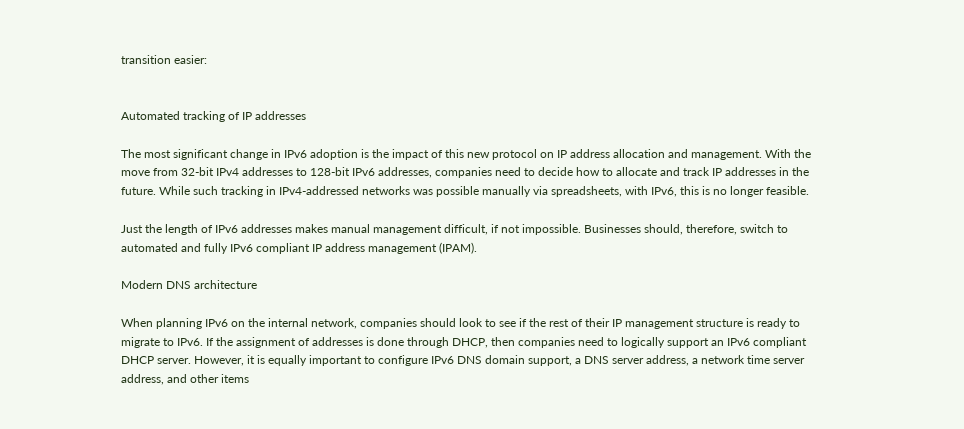transition easier:


Automated tracking of IP addresses

The most significant change in IPv6 adoption is the impact of this new protocol on IP address allocation and management. With the move from 32-bit IPv4 addresses to 128-bit IPv6 addresses, companies need to decide how to allocate and track IP addresses in the future. While such tracking in IPv4-addressed networks was possible manually via spreadsheets, with IPv6, this is no longer feasible.

Just the length of IPv6 addresses makes manual management difficult, if not impossible. Businesses should, therefore, switch to automated and fully IPv6 compliant IP address management (IPAM).

Modern DNS architecture

When planning IPv6 on the internal network, companies should look to see if the rest of their IP management structure is ready to migrate to IPv6. If the assignment of addresses is done through DHCP, then companies need to logically support an IPv6 compliant DHCP server. However, it is equally important to configure IPv6 DNS domain support, a DNS server address, a network time server address, and other items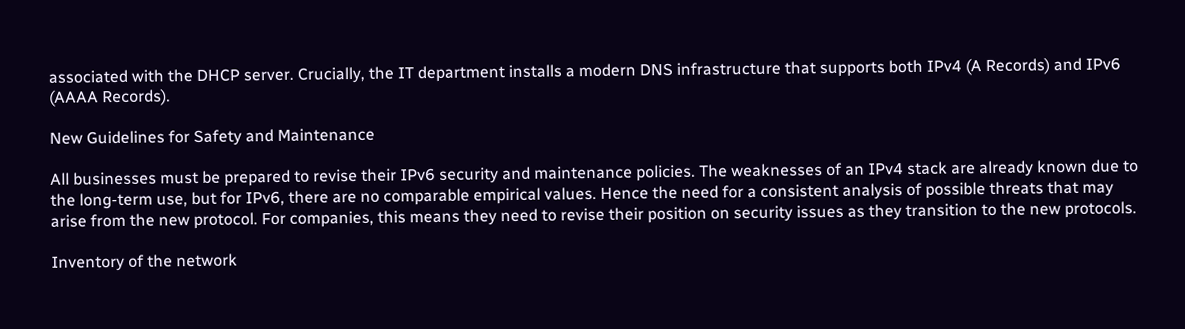associated with the DHCP server. Crucially, the IT department installs a modern DNS infrastructure that supports both IPv4 (A Records) and IPv6 (AAAA Records).

New Guidelines for Safety and Maintenance

All businesses must be prepared to revise their IPv6 security and maintenance policies. The weaknesses of an IPv4 stack are already known due to the long-term use, but for IPv6, there are no comparable empirical values. Hence the need for a consistent analysis of possible threats that may arise from the new protocol. For companies, this means they need to revise their position on security issues as they transition to the new protocols.

Inventory of the network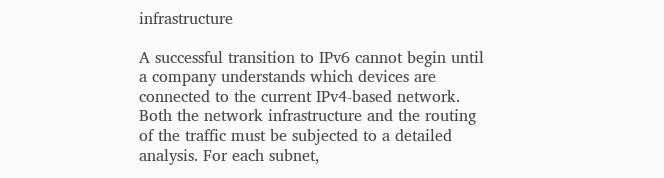infrastructure

A successful transition to IPv6 cannot begin until a company understands which devices are connected to the current IPv4-based network. Both the network infrastructure and the routing of the traffic must be subjected to a detailed analysis. For each subnet,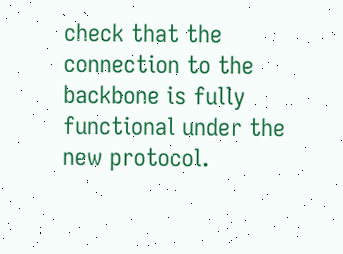check that the connection to the backbone is fully functional under the new protocol.